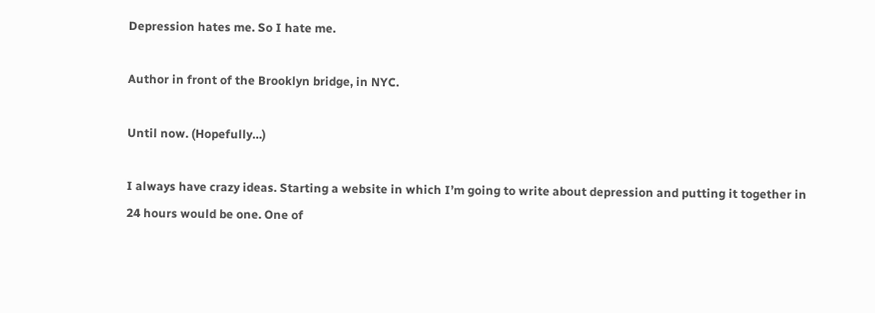Depression hates me. So I hate me.

Author in front of the Brooklyn bridge, in NYC.

Until now. (Hopefully…)

I always have crazy ideas. Starting a website in which I’m going to write about depression and putting it together in 24 hours would be one. One of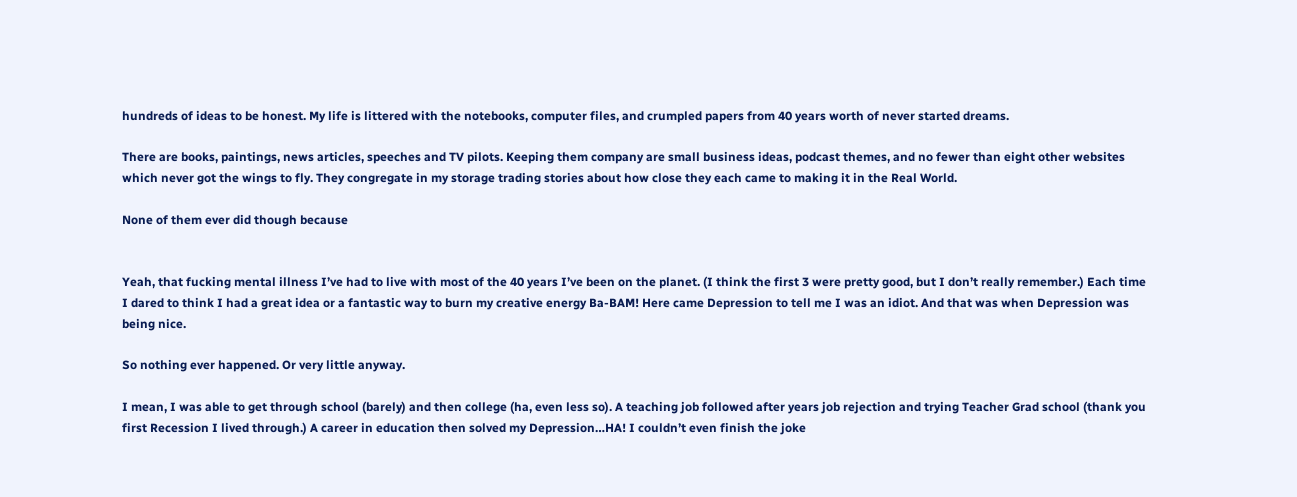hundreds of ideas to be honest. My life is littered with the notebooks, computer files, and crumpled papers from 40 years worth of never started dreams.

There are books, paintings, news articles, speeches and TV pilots. Keeping them company are small business ideas, podcast themes, and no fewer than eight other websites which never got the wings to fly. They congregate in my storage trading stories about how close they each came to making it in the Real World.

None of them ever did though because


Yeah, that fucking mental illness I’ve had to live with most of the 40 years I’ve been on the planet. (I think the first 3 were pretty good, but I don’t really remember.) Each time I dared to think I had a great idea or a fantastic way to burn my creative energy Ba-BAM! Here came Depression to tell me I was an idiot. And that was when Depression was being nice.

So nothing ever happened. Or very little anyway.

I mean, I was able to get through school (barely) and then college (ha, even less so). A teaching job followed after years job rejection and trying Teacher Grad school (thank you first Recession I lived through.) A career in education then solved my Depression…HA! I couldn’t even finish the joke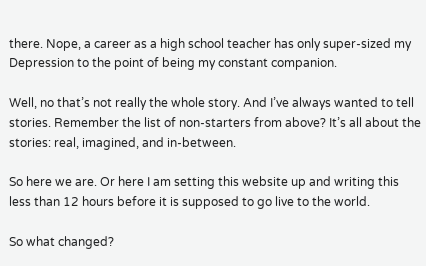there. Nope, a career as a high school teacher has only super-sized my Depression to the point of being my constant companion.

Well, no that’s not really the whole story. And I’ve always wanted to tell stories. Remember the list of non-starters from above? It’s all about the stories: real, imagined, and in-between.

So here we are. Or here I am setting this website up and writing this less than 12 hours before it is supposed to go live to the world.

So what changed?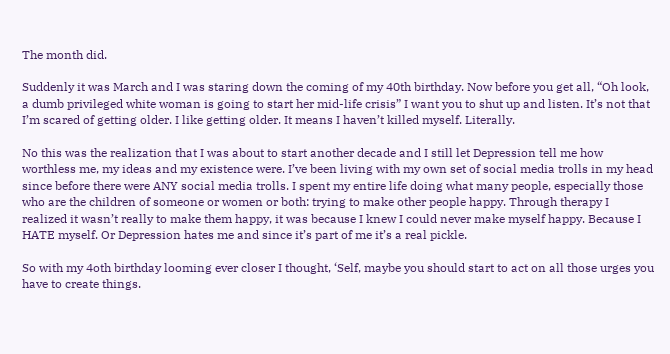The month did.

Suddenly it was March and I was staring down the coming of my 40th birthday. Now before you get all, “Oh look, a dumb privileged white woman is going to start her mid-life crisis” I want you to shut up and listen. It’s not that I’m scared of getting older. I like getting older. It means I haven’t killed myself. Literally.

No this was the realization that I was about to start another decade and I still let Depression tell me how worthless me, my ideas and my existence were. I’ve been living with my own set of social media trolls in my head since before there were ANY social media trolls. I spent my entire life doing what many people, especially those who are the children of someone or women or both: trying to make other people happy. Through therapy I realized it wasn’t really to make them happy, it was because I knew I could never make myself happy. Because I HATE myself. Or Depression hates me and since it’s part of me it’s a real pickle.

So with my 4oth birthday looming ever closer I thought, ‘Self, maybe you should start to act on all those urges you have to create things.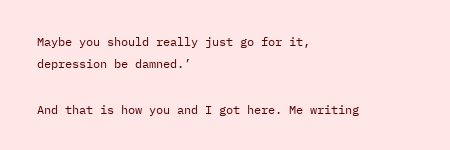Maybe you should really just go for it, depression be damned.’

And that is how you and I got here. Me writing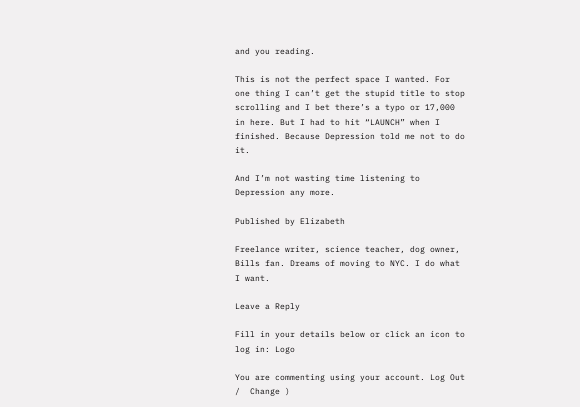and you reading.

This is not the perfect space I wanted. For one thing I can’t get the stupid title to stop scrolling and I bet there’s a typo or 17,000 in here. But I had to hit “LAUNCH” when I finished. Because Depression told me not to do it.

And I’m not wasting time listening to Depression any more.

Published by Elizabeth

Freelance writer, science teacher, dog owner, Bills fan. Dreams of moving to NYC. I do what I want.

Leave a Reply

Fill in your details below or click an icon to log in: Logo

You are commenting using your account. Log Out /  Change )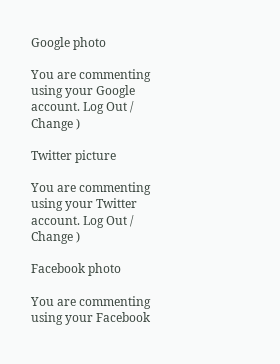Google photo

You are commenting using your Google account. Log Out /  Change )

Twitter picture

You are commenting using your Twitter account. Log Out /  Change )

Facebook photo

You are commenting using your Facebook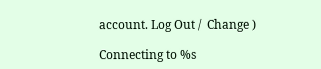account. Log Out /  Change )

Connecting to %s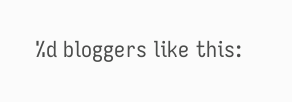%d bloggers like this: